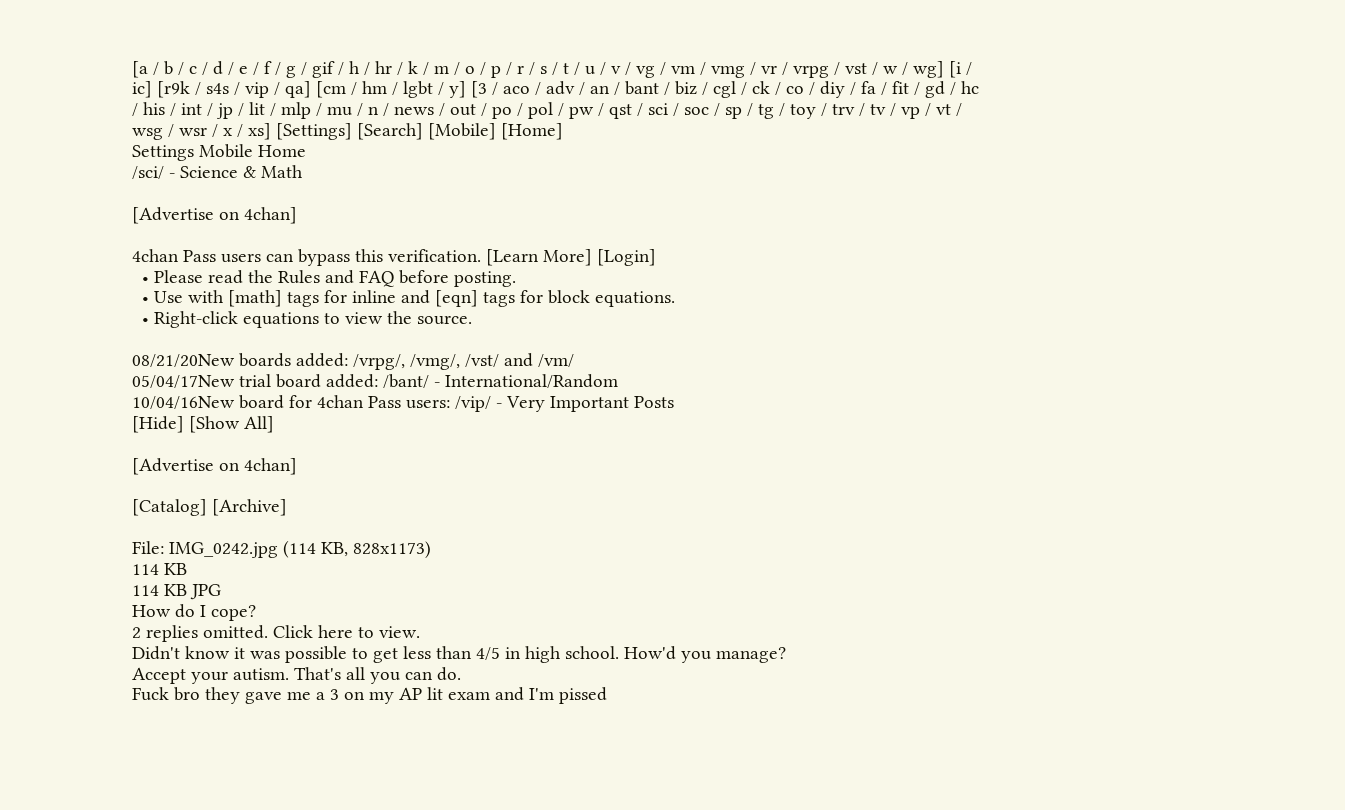[a / b / c / d / e / f / g / gif / h / hr / k / m / o / p / r / s / t / u / v / vg / vm / vmg / vr / vrpg / vst / w / wg] [i / ic] [r9k / s4s / vip / qa] [cm / hm / lgbt / y] [3 / aco / adv / an / bant / biz / cgl / ck / co / diy / fa / fit / gd / hc / his / int / jp / lit / mlp / mu / n / news / out / po / pol / pw / qst / sci / soc / sp / tg / toy / trv / tv / vp / vt / wsg / wsr / x / xs] [Settings] [Search] [Mobile] [Home]
Settings Mobile Home
/sci/ - Science & Math

[Advertise on 4chan]

4chan Pass users can bypass this verification. [Learn More] [Login]
  • Please read the Rules and FAQ before posting.
  • Use with [math] tags for inline and [eqn] tags for block equations.
  • Right-click equations to view the source.

08/21/20New boards added: /vrpg/, /vmg/, /vst/ and /vm/
05/04/17New trial board added: /bant/ - International/Random
10/04/16New board for 4chan Pass users: /vip/ - Very Important Posts
[Hide] [Show All]

[Advertise on 4chan]

[Catalog] [Archive]

File: IMG_0242.jpg (114 KB, 828x1173)
114 KB
114 KB JPG
How do I cope?
2 replies omitted. Click here to view.
Didn't know it was possible to get less than 4/5 in high school. How'd you manage?
Accept your autism. That's all you can do.
Fuck bro they gave me a 3 on my AP lit exam and I'm pissed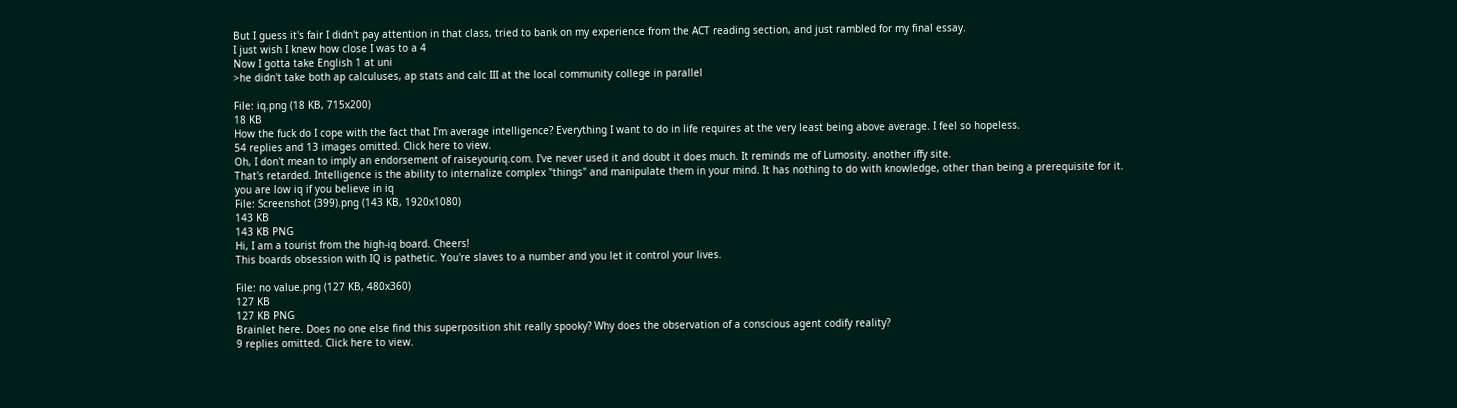But I guess it's fair I didn't pay attention in that class, tried to bank on my experience from the ACT reading section, and just rambled for my final essay.
I just wish I knew how close I was to a 4
Now I gotta take English 1 at uni
>he didn't take both ap calculuses, ap stats and calc III at the local community college in parallel

File: iq.png (18 KB, 715x200)
18 KB
How the fuck do I cope with the fact that I'm average intelligence? Everything I want to do in life requires at the very least being above average. I feel so hopeless.
54 replies and 13 images omitted. Click here to view.
Oh, I don't mean to imply an endorsement of raiseyouriq.com. I've never used it and doubt it does much. It reminds me of Lumosity. another iffy site.
That's retarded. Intelligence is the ability to internalize complex "things" and manipulate them in your mind. It has nothing to do with knowledge, other than being a prerequisite for it.
you are low iq if you believe in iq
File: Screenshot (399).png (143 KB, 1920x1080)
143 KB
143 KB PNG
Hi, I am a tourist from the high-iq board. Cheers!
This boards obsession with IQ is pathetic. You're slaves to a number and you let it control your lives.

File: no value.png (127 KB, 480x360)
127 KB
127 KB PNG
Brainlet here. Does no one else find this superposition shit really spooky? Why does the observation of a conscious agent codify reality?
9 replies omitted. Click here to view.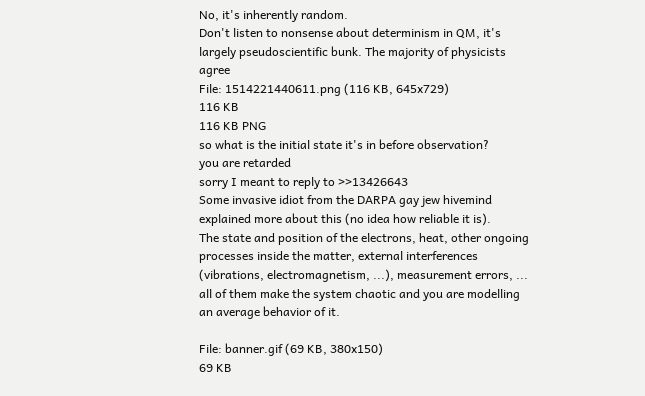No, it's inherently random.
Don't listen to nonsense about determinism in QM, it's largely pseudoscientific bunk. The majority of physicists agree
File: 1514221440611.png (116 KB, 645x729)
116 KB
116 KB PNG
so what is the initial state it's in before observation?
you are retarded
sorry I meant to reply to >>13426643
Some invasive idiot from the DARPA gay jew hivemind explained more about this (no idea how reliable it is).
The state and position of the electrons, heat, other ongoing processes inside the matter, external interferences (vibrations, electromagnetism, ...), measurement errors, ... all of them make the system chaotic and you are modelling an average behavior of it.

File: banner.gif (69 KB, 380x150)
69 KB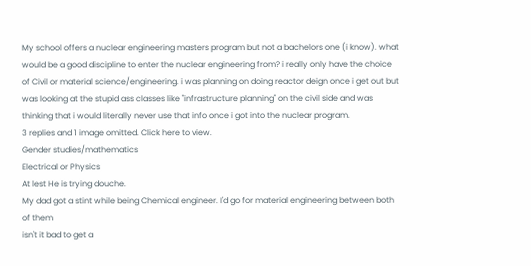My school offers a nuclear engineering masters program but not a bachelors one (i know). what would be a good discipline to enter the nuclear engineering from? i really only have the choice of Civil or material science/engineering. i was planning on doing reactor deign once i get out but was looking at the stupid ass classes like "infrastructure planning" on the civil side and was thinking that i would literally never use that info once i got into the nuclear program.
3 replies and 1 image omitted. Click here to view.
Gender studies/mathematics
Electrical or Physics
At lest He is trying douche.
My dad got a stint while being Chemical engineer. I'd go for material engineering between both of them
isn't it bad to get a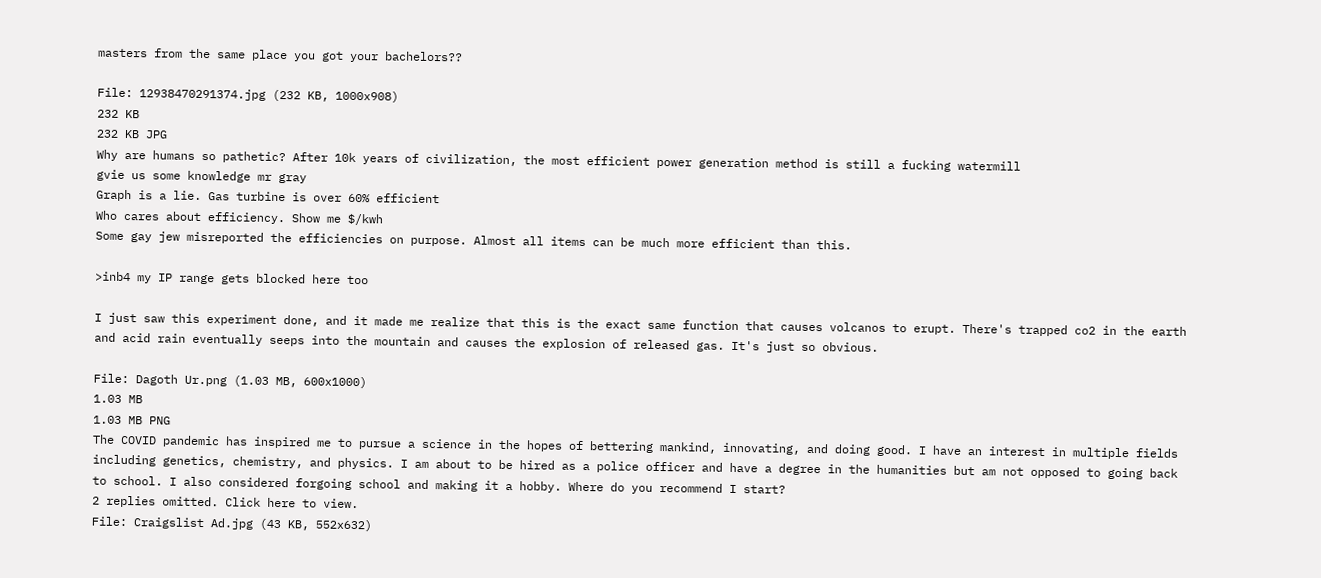masters from the same place you got your bachelors??

File: 12938470291374.jpg (232 KB, 1000x908)
232 KB
232 KB JPG
Why are humans so pathetic? After 10k years of civilization, the most efficient power generation method is still a fucking watermill
gvie us some knowledge mr gray
Graph is a lie. Gas turbine is over 60% efficient
Who cares about efficiency. Show me $/kwh
Some gay jew misreported the efficiencies on purpose. Almost all items can be much more efficient than this.

>inb4 my IP range gets blocked here too

I just saw this experiment done, and it made me realize that this is the exact same function that causes volcanos to erupt. There's trapped co2 in the earth and acid rain eventually seeps into the mountain and causes the explosion of released gas. It's just so obvious.

File: Dagoth Ur.png (1.03 MB, 600x1000)
1.03 MB
1.03 MB PNG
The COVID pandemic has inspired me to pursue a science in the hopes of bettering mankind, innovating, and doing good. I have an interest in multiple fields including genetics, chemistry, and physics. I am about to be hired as a police officer and have a degree in the humanities but am not opposed to going back to school. I also considered forgoing school and making it a hobby. Where do you recommend I start?
2 replies omitted. Click here to view.
File: Craigslist Ad.jpg (43 KB, 552x632)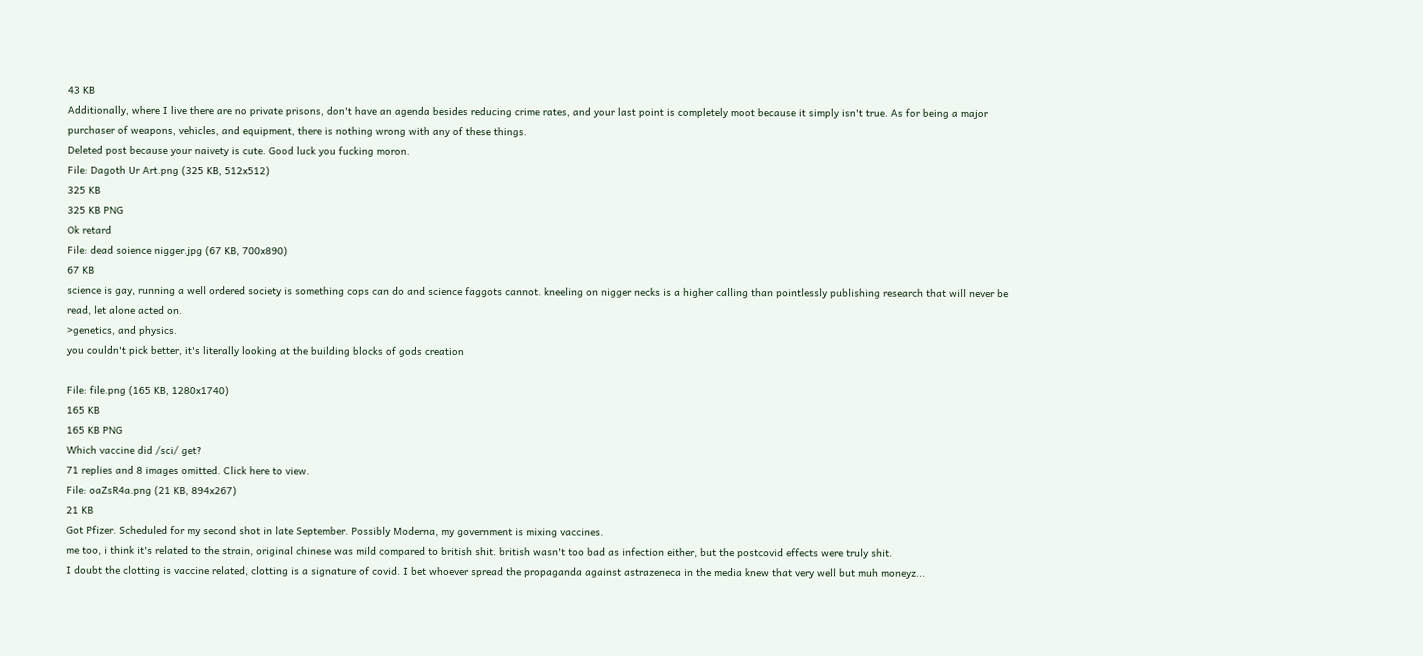43 KB
Additionally, where I live there are no private prisons, don't have an agenda besides reducing crime rates, and your last point is completely moot because it simply isn't true. As for being a major purchaser of weapons, vehicles, and equipment, there is nothing wrong with any of these things.
Deleted post because your naivety is cute. Good luck you fucking moron.
File: Dagoth Ur Art.png (325 KB, 512x512)
325 KB
325 KB PNG
Ok retard
File: dead soience nigger.jpg (67 KB, 700x890)
67 KB
science is gay, running a well ordered society is something cops can do and science faggots cannot. kneeling on nigger necks is a higher calling than pointlessly publishing research that will never be read, let alone acted on.
>genetics, and physics.
you couldn't pick better, it's literally looking at the building blocks of gods creation

File: file.png (165 KB, 1280x1740)
165 KB
165 KB PNG
Which vaccine did /sci/ get?
71 replies and 8 images omitted. Click here to view.
File: oaZsR4a.png (21 KB, 894x267)
21 KB
Got Pfizer. Scheduled for my second shot in late September. Possibly Moderna, my government is mixing vaccines.
me too, i think it's related to the strain, original chinese was mild compared to british shit. british wasn't too bad as infection either, but the postcovid effects were truly shit.
I doubt the clotting is vaccine related, clotting is a signature of covid. I bet whoever spread the propaganda against astrazeneca in the media knew that very well but muh moneyz...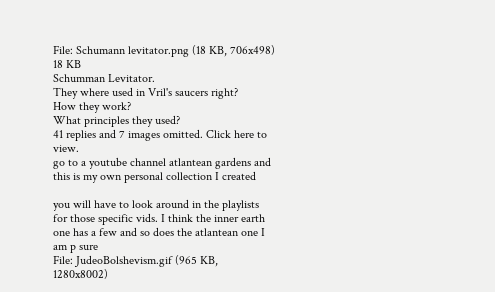File: Schumann levitator.png (18 KB, 706x498)
18 KB
Schumman Levitator.
They where used in Vril's saucers right?
How they work?
What principles they used?
41 replies and 7 images omitted. Click here to view.
go to a youtube channel atlantean gardens and this is my own personal collection I created

you will have to look around in the playlists for those specific vids. I think the inner earth one has a few and so does the atlantean one I am p sure
File: JudeoBolshevism.gif (965 KB, 1280x8002)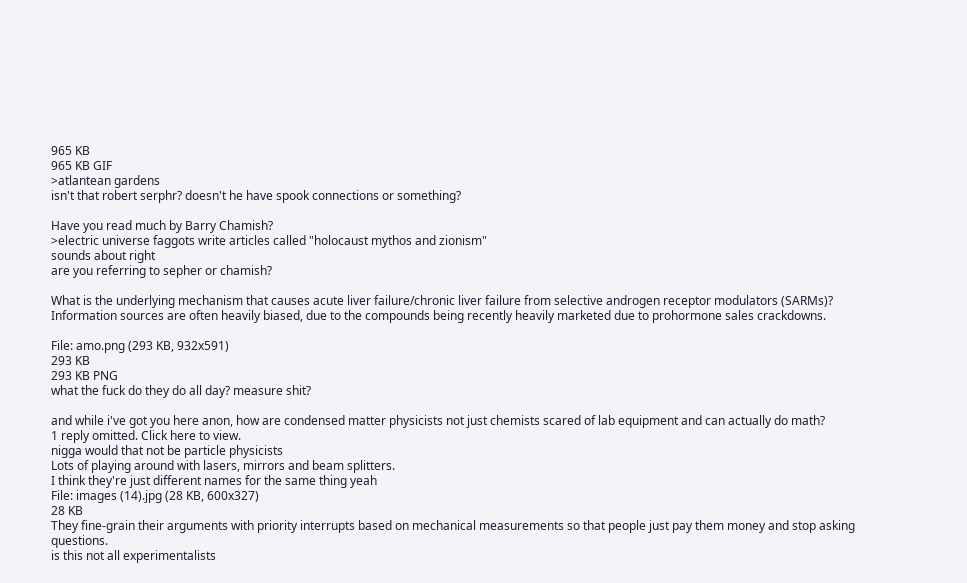965 KB
965 KB GIF
>atlantean gardens
isn't that robert serphr? doesn't he have spook connections or something?

Have you read much by Barry Chamish?
>electric universe faggots write articles called "holocaust mythos and zionism"
sounds about right
are you referring to sepher or chamish?

What is the underlying mechanism that causes acute liver failure/chronic liver failure from selective androgen receptor modulators (SARMs)?
Information sources are often heavily biased, due to the compounds being recently heavily marketed due to prohormone sales crackdowns.

File: amo.png (293 KB, 932x591)
293 KB
293 KB PNG
what the fuck do they do all day? measure shit?

and while i've got you here anon, how are condensed matter physicists not just chemists scared of lab equipment and can actually do math?
1 reply omitted. Click here to view.
nigga would that not be particle physicists
Lots of playing around with lasers, mirrors and beam splitters.
I think they're just different names for the same thing yeah
File: images (14).jpg (28 KB, 600x327)
28 KB
They fine-grain their arguments with priority interrupts based on mechanical measurements so that people just pay them money and stop asking questions.
is this not all experimentalists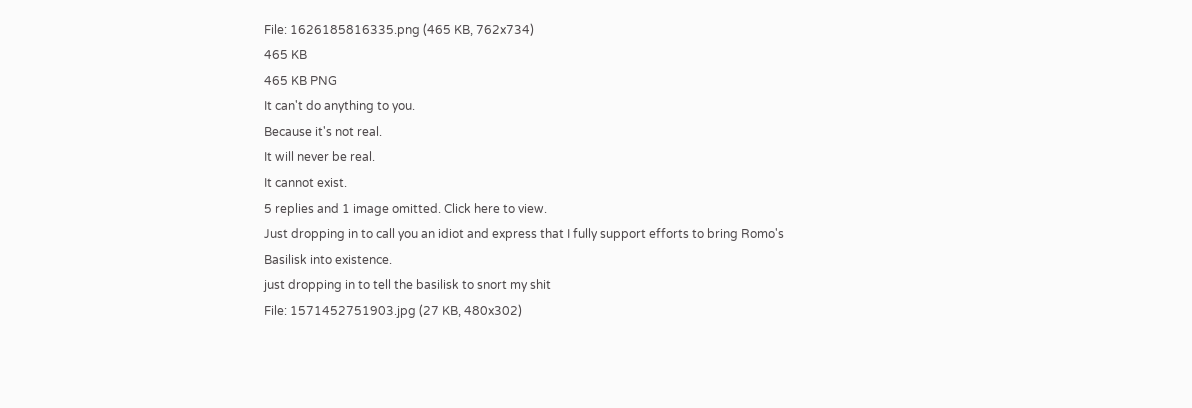File: 1626185816335.png (465 KB, 762x734)
465 KB
465 KB PNG
It can't do anything to you.
Because it's not real.
It will never be real.
It cannot exist.
5 replies and 1 image omitted. Click here to view.
Just dropping in to call you an idiot and express that I fully support efforts to bring Romo's Basilisk into existence.
just dropping in to tell the basilisk to snort my shit
File: 1571452751903.jpg (27 KB, 480x302)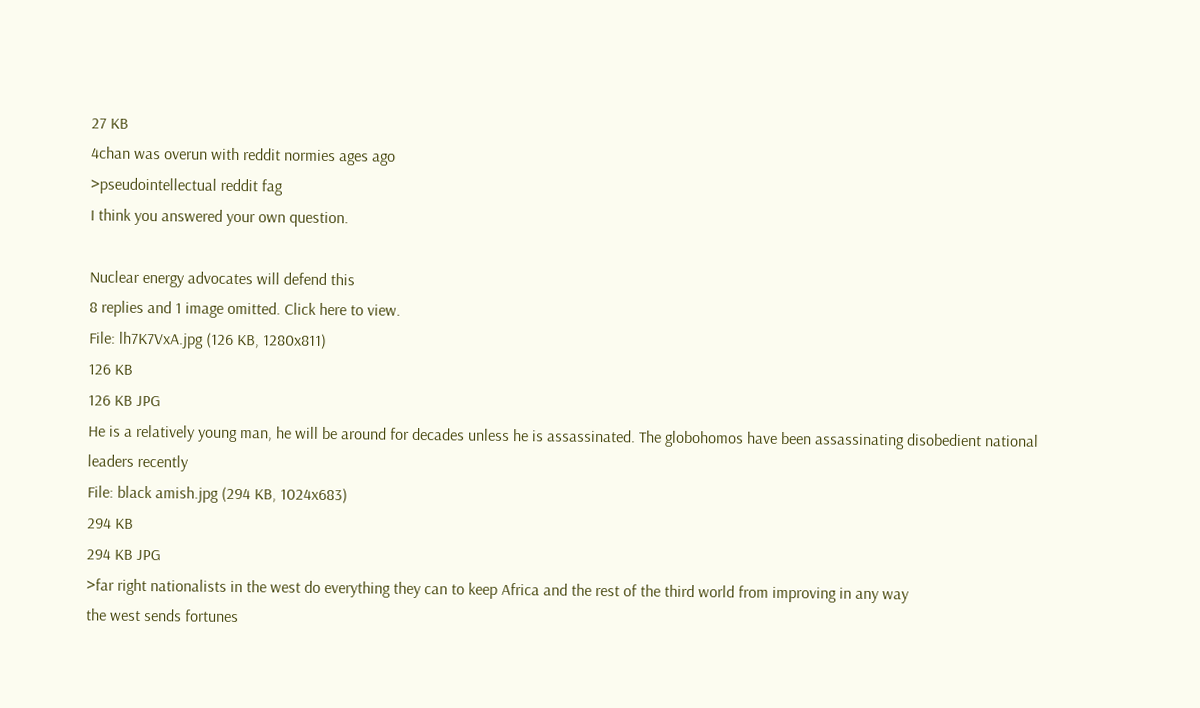27 KB
4chan was overun with reddit normies ages ago
>pseudointellectual reddit fag
I think you answered your own question.

Nuclear energy advocates will defend this
8 replies and 1 image omitted. Click here to view.
File: lh7K7VxA.jpg (126 KB, 1280x811)
126 KB
126 KB JPG
He is a relatively young man, he will be around for decades unless he is assassinated. The globohomos have been assassinating disobedient national leaders recently
File: black amish.jpg (294 KB, 1024x683)
294 KB
294 KB JPG
>far right nationalists in the west do everything they can to keep Africa and the rest of the third world from improving in any way
the west sends fortunes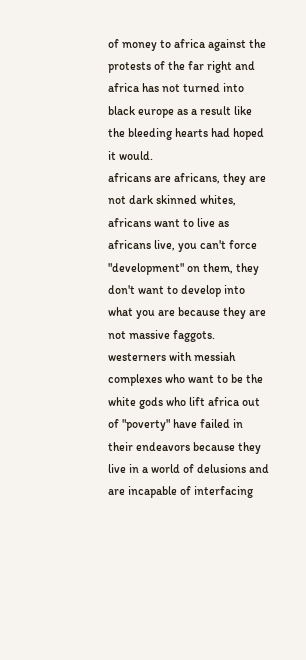of money to africa against the protests of the far right and africa has not turned into black europe as a result like the bleeding hearts had hoped it would.
africans are africans, they are not dark skinned whites, africans want to live as africans live, you can't force "development" on them, they don't want to develop into what you are because they are not massive faggots. westerners with messiah complexes who want to be the white gods who lift africa out of "poverty" have failed in their endeavors because they live in a world of delusions and are incapable of interfacing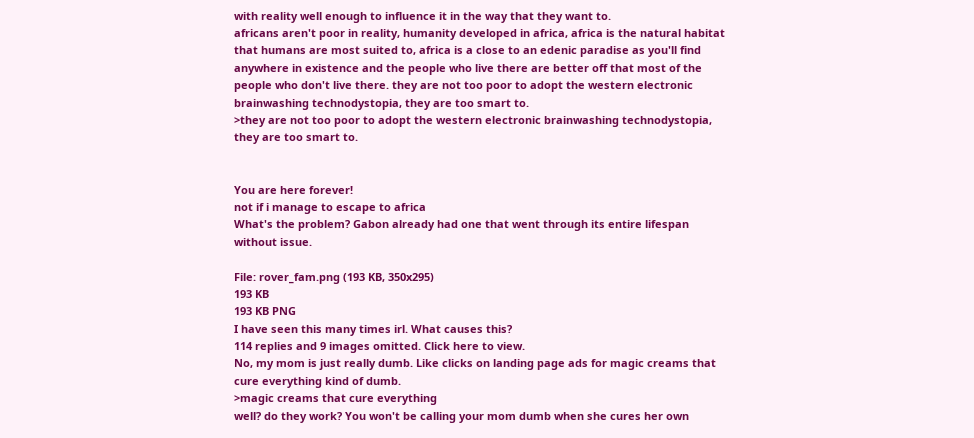with reality well enough to influence it in the way that they want to.
africans aren't poor in reality, humanity developed in africa, africa is the natural habitat that humans are most suited to, africa is a close to an edenic paradise as you'll find anywhere in existence and the people who live there are better off that most of the people who don't live there. they are not too poor to adopt the western electronic brainwashing technodystopia, they are too smart to.
>they are not too poor to adopt the western electronic brainwashing technodystopia, they are too smart to.


You are here forever!
not if i manage to escape to africa
What's the problem? Gabon already had one that went through its entire lifespan without issue.

File: rover_fam.png (193 KB, 350x295)
193 KB
193 KB PNG
I have seen this many times irl. What causes this?
114 replies and 9 images omitted. Click here to view.
No, my mom is just really dumb. Like clicks on landing page ads for magic creams that cure everything kind of dumb.
>magic creams that cure everything
well? do they work? You won't be calling your mom dumb when she cures her own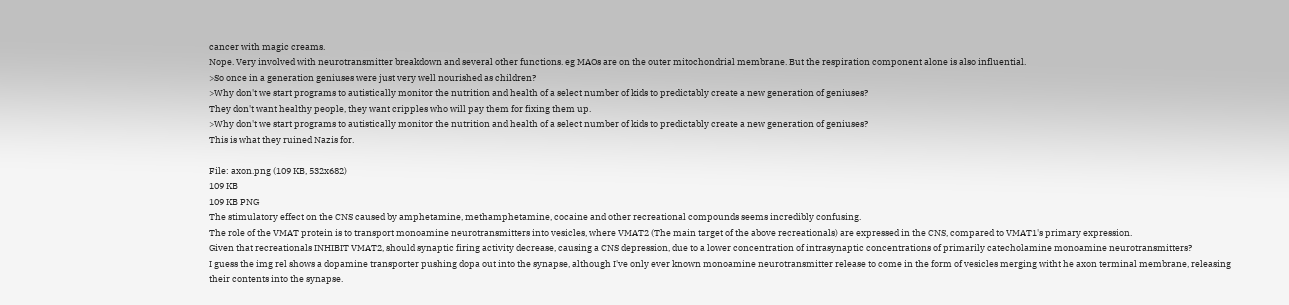cancer with magic creams.
Nope. Very involved with neurotransmitter breakdown and several other functions. eg MAOs are on the outer mitochondrial membrane. But the respiration component alone is also influential.
>So once in a generation geniuses were just very well nourished as children?
>Why don't we start programs to autistically monitor the nutrition and health of a select number of kids to predictably create a new generation of geniuses?
They don't want healthy people, they want cripples who will pay them for fixing them up.
>Why don't we start programs to autistically monitor the nutrition and health of a select number of kids to predictably create a new generation of geniuses?
This is what they ruined Nazis for.

File: axon.png (109 KB, 532x682)
109 KB
109 KB PNG
The stimulatory effect on the CNS caused by amphetamine, methamphetamine, cocaine and other recreational compounds seems incredibly confusing.
The role of the VMAT protein is to transport monoamine neurotransmitters into vesicles, where VMAT2 (The main target of the above recreationals) are expressed in the CNS, compared to VMAT1's primary expression.
Given that recreationals INHIBIT VMAT2, should synaptic firing activity decrease, causing a CNS depression, due to a lower concentration of intrasynaptic concentrations of primarily catecholamine monoamine neurotransmitters?
I guess the img rel shows a dopamine transporter pushing dopa out into the synapse, although I've only ever known monoamine neurotransmitter release to come in the form of vesicles merging witht he axon terminal membrane, releasing their contents into the synapse.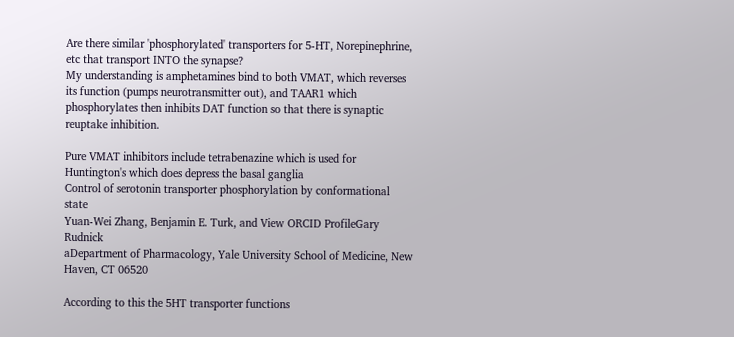Are there similar 'phosphorylated' transporters for 5-HT, Norepinephrine, etc that transport INTO the synapse?
My understanding is amphetamines bind to both VMAT, which reverses its function (pumps neurotransmitter out), and TAAR1 which phosphorylates then inhibits DAT function so that there is synaptic reuptake inhibition.

Pure VMAT inhibitors include tetrabenazine which is used for Huntington's which does depress the basal ganglia
Control of serotonin transporter phosphorylation by conformational state
Yuan-Wei Zhang, Benjamin E. Turk, and View ORCID ProfileGary Rudnick
aDepartment of Pharmacology, Yale University School of Medicine, New Haven, CT 06520

According to this the 5HT transporter functions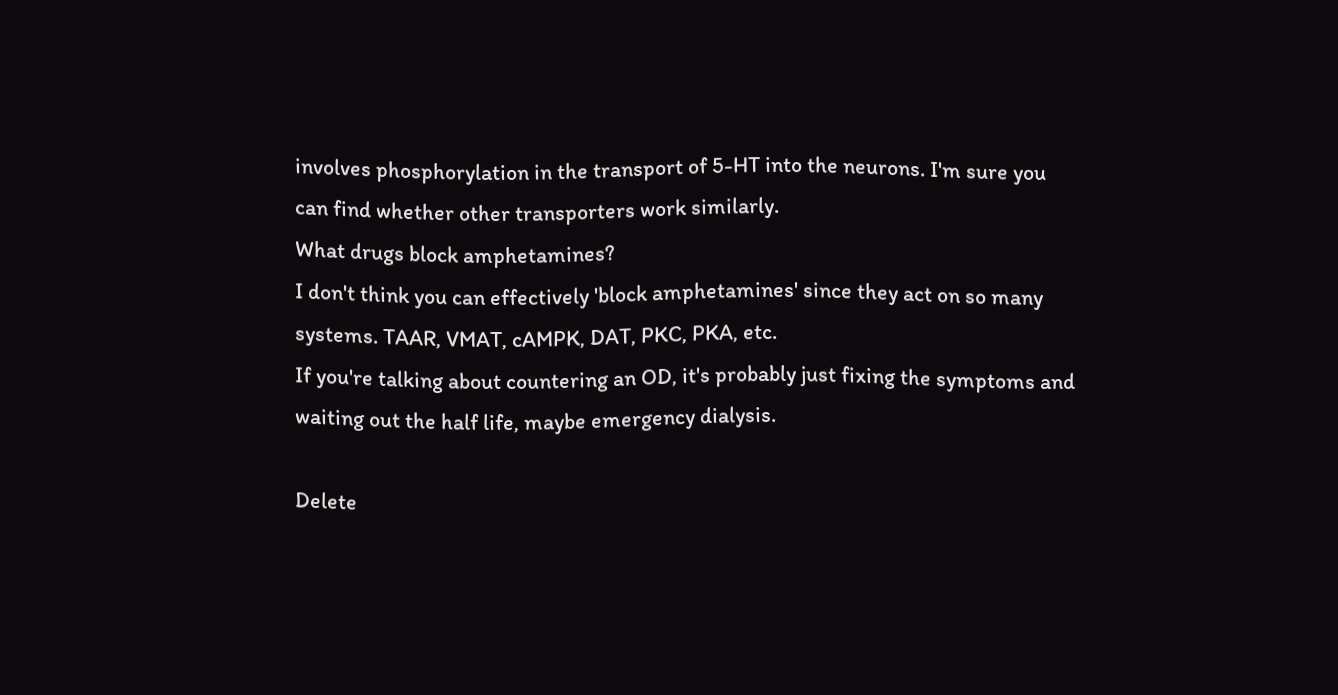involves phosphorylation in the transport of 5-HT into the neurons. I'm sure you can find whether other transporters work similarly.
What drugs block amphetamines?
I don't think you can effectively 'block amphetamines' since they act on so many systems. TAAR, VMAT, cAMPK, DAT, PKC, PKA, etc.
If you're talking about countering an OD, it's probably just fixing the symptoms and waiting out the half life, maybe emergency dialysis.

Delete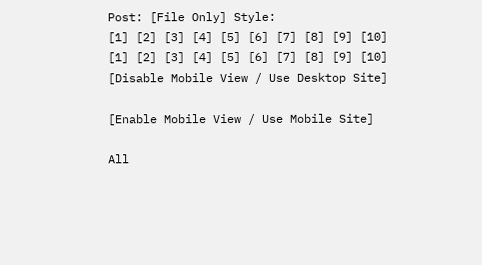Post: [File Only] Style:
[1] [2] [3] [4] [5] [6] [7] [8] [9] [10]
[1] [2] [3] [4] [5] [6] [7] [8] [9] [10]
[Disable Mobile View / Use Desktop Site]

[Enable Mobile View / Use Mobile Site]

All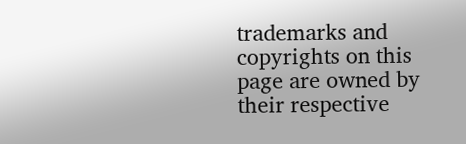trademarks and copyrights on this page are owned by their respective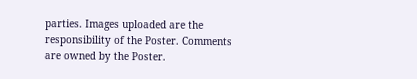parties. Images uploaded are the responsibility of the Poster. Comments are owned by the Poster.